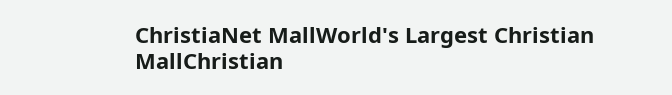ChristiaNet MallWorld's Largest Christian MallChristian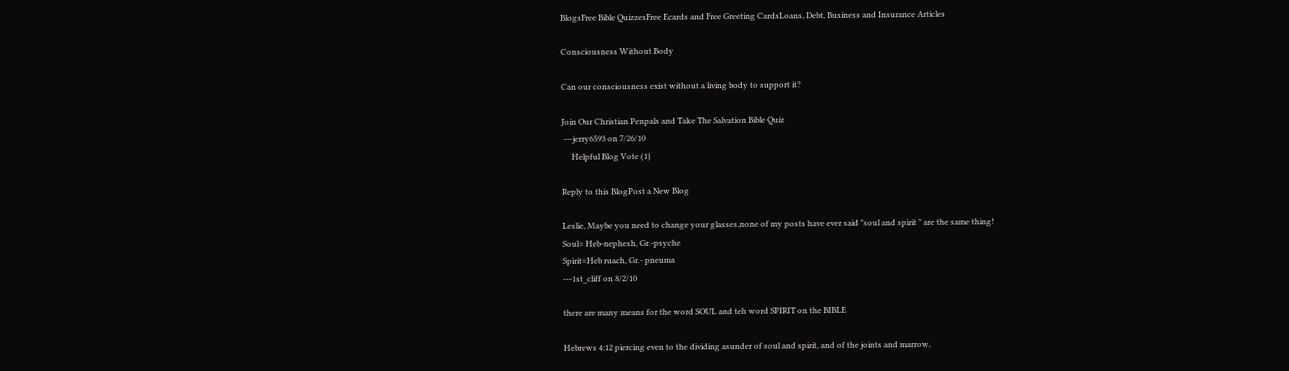BlogsFree Bible QuizzesFree Ecards and Free Greeting CardsLoans, Debt, Business and Insurance Articles

Consciousness Without Body

Can our consciousness exist without a living body to support it?

Join Our Christian Penpals and Take The Salvation Bible Quiz
 ---jerry6593 on 7/26/10
     Helpful Blog Vote (1)

Reply to this BlogPost a New Blog

Leslie, Maybe you need to change your glasses,none of my posts have ever said "soul and spirit " are the same thing!
Soul= Heb-nephesh, Gr.-psyche
Spirit=Heb ruach, Gr.- pneuma
---1st_cliff on 8/2/10

there are many means for the word SOUL and teh word SPIRIT on the BIBLE

Hebrews 4:12 piercing even to the dividing asunder of soul and spirit, and of the joints and marrow,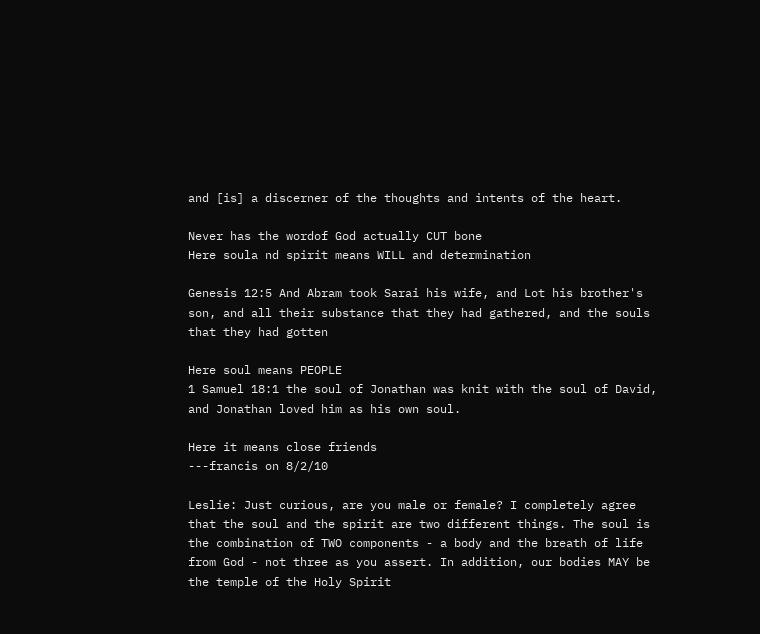and [is] a discerner of the thoughts and intents of the heart.

Never has the wordof God actually CUT bone
Here soula nd spirit means WILL and determination

Genesis 12:5 And Abram took Sarai his wife, and Lot his brother's son, and all their substance that they had gathered, and the souls that they had gotten

Here soul means PEOPLE
1 Samuel 18:1 the soul of Jonathan was knit with the soul of David, and Jonathan loved him as his own soul.

Here it means close friends
---francis on 8/2/10

Leslie: Just curious, are you male or female? I completely agree that the soul and the spirit are two different things. The soul is the combination of TWO components - a body and the breath of life from God - not three as you assert. In addition, our bodies MAY be the temple of the Holy Spirit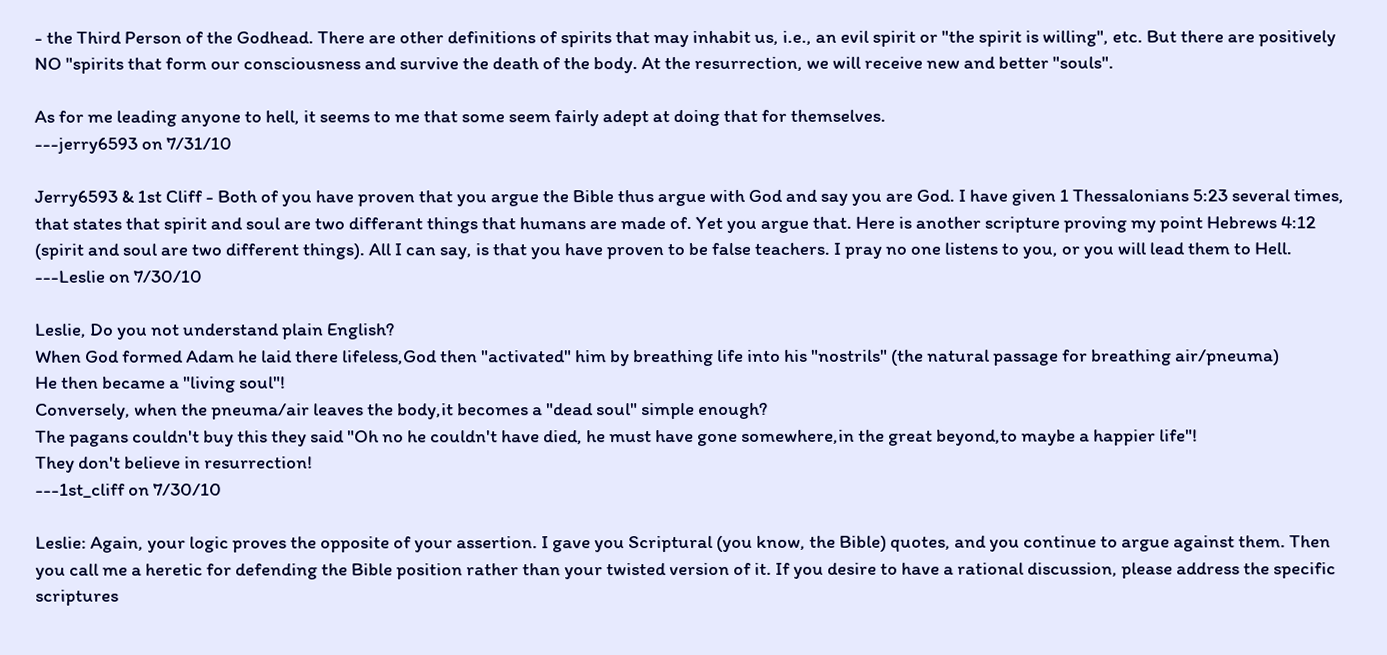- the Third Person of the Godhead. There are other definitions of spirits that may inhabit us, i.e., an evil spirit or "the spirit is willing", etc. But there are positively NO "spirits that form our consciousness and survive the death of the body. At the resurrection, we will receive new and better "souls".

As for me leading anyone to hell, it seems to me that some seem fairly adept at doing that for themselves.
---jerry6593 on 7/31/10

Jerry6593 & 1st Cliff - Both of you have proven that you argue the Bible thus argue with God and say you are God. I have given 1 Thessalonians 5:23 several times, that states that spirit and soul are two differant things that humans are made of. Yet you argue that. Here is another scripture proving my point Hebrews 4:12 (spirit and soul are two different things). All I can say, is that you have proven to be false teachers. I pray no one listens to you, or you will lead them to Hell.
---Leslie on 7/30/10

Leslie, Do you not understand plain English?
When God formed Adam he laid there lifeless,God then "activated" him by breathing life into his "nostrils" (the natural passage for breathing air/pneuma)
He then became a "living soul"!
Conversely, when the pneuma/air leaves the body,it becomes a "dead soul" simple enough?
The pagans couldn't buy this they said "Oh no he couldn't have died, he must have gone somewhere,in the great beyond,to maybe a happier life"!
They don't believe in resurrection!
---1st_cliff on 7/30/10

Leslie: Again, your logic proves the opposite of your assertion. I gave you Scriptural (you know, the Bible) quotes, and you continue to argue against them. Then you call me a heretic for defending the Bible position rather than your twisted version of it. If you desire to have a rational discussion, please address the specific scriptures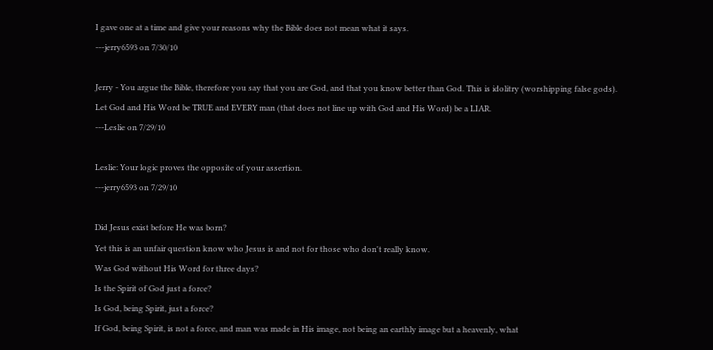I gave one at a time and give your reasons why the Bible does not mean what it says.
---jerry6593 on 7/30/10

Jerry - You argue the Bible, therefore you say that you are God, and that you know better than God. This is idolitry (worshipping false gods). Let God and His Word be TRUE and EVERY man (that does not line up with God and His Word) be a LIAR.
---Leslie on 7/29/10

Leslie: Your logic proves the opposite of your assertion.
---jerry6593 on 7/29/10

Did Jesus exist before He was born?
Yet this is an unfair question know who Jesus is and not for those who don't really know.
Was God without His Word for three days?
Is the Spirit of God just a force?
Is God, being Spirit, just a force?
If God, being Spirit, is not a force, and man was made in His image, not being an earthly image but a heavenly, what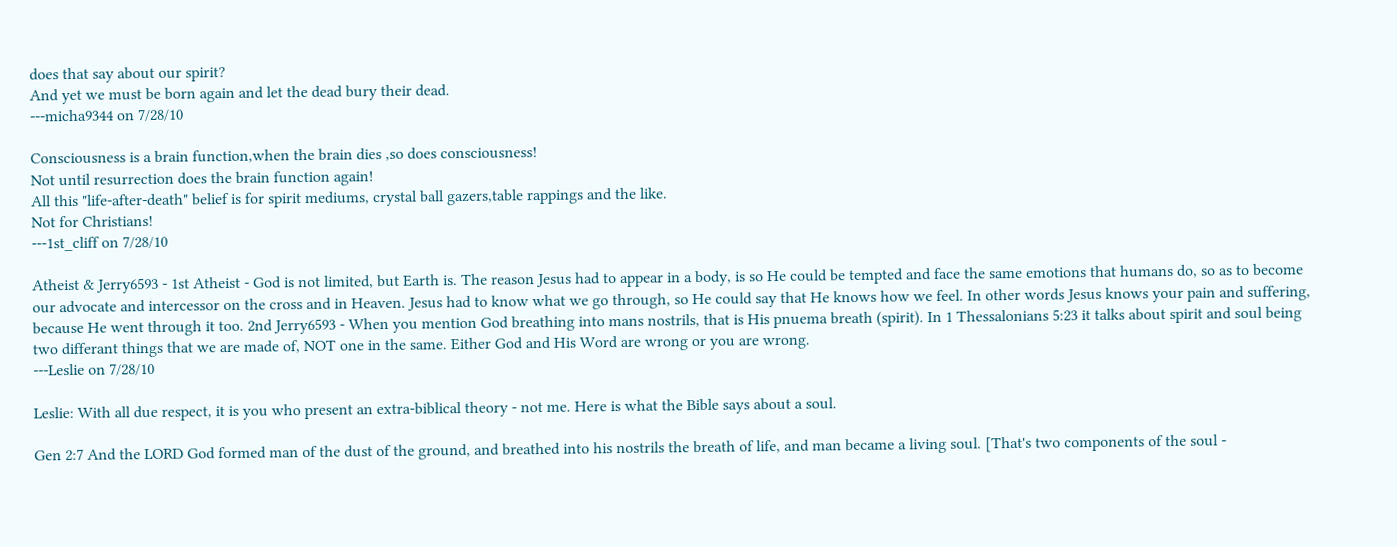does that say about our spirit?
And yet we must be born again and let the dead bury their dead.
---micha9344 on 7/28/10

Consciousness is a brain function,when the brain dies ,so does consciousness!
Not until resurrection does the brain function again!
All this "life-after-death" belief is for spirit mediums, crystal ball gazers,table rappings and the like.
Not for Christians!
---1st_cliff on 7/28/10

Atheist & Jerry6593 - 1st Atheist - God is not limited, but Earth is. The reason Jesus had to appear in a body, is so He could be tempted and face the same emotions that humans do, so as to become our advocate and intercessor on the cross and in Heaven. Jesus had to know what we go through, so He could say that He knows how we feel. In other words Jesus knows your pain and suffering, because He went through it too. 2nd Jerry6593 - When you mention God breathing into mans nostrils, that is His pnuema breath (spirit). In 1 Thessalonians 5:23 it talks about spirit and soul being two differant things that we are made of, NOT one in the same. Either God and His Word are wrong or you are wrong.
---Leslie on 7/28/10

Leslie: With all due respect, it is you who present an extra-biblical theory - not me. Here is what the Bible says about a soul.

Gen 2:7 And the LORD God formed man of the dust of the ground, and breathed into his nostrils the breath of life, and man became a living soul. [That's two components of the soul -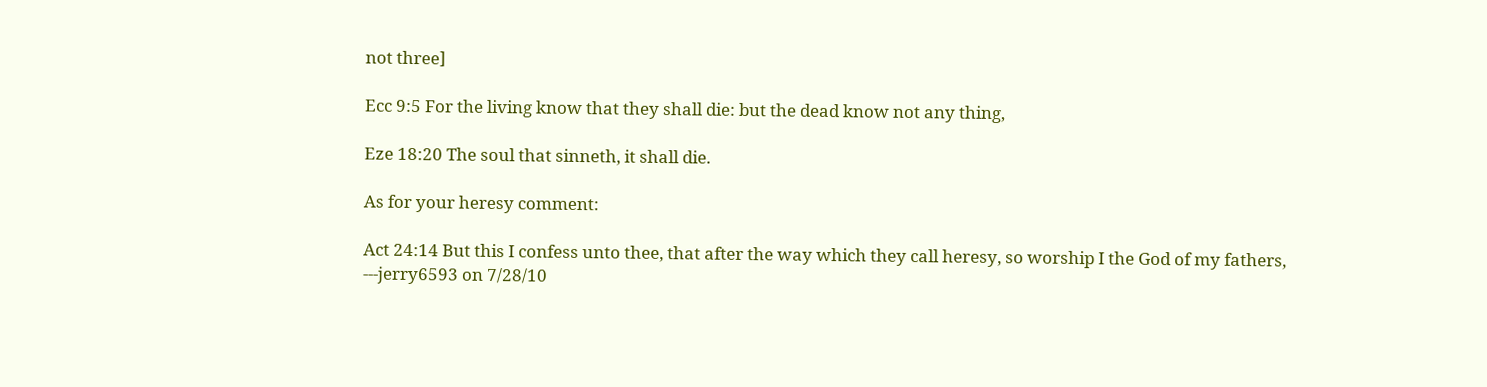not three]

Ecc 9:5 For the living know that they shall die: but the dead know not any thing,

Eze 18:20 The soul that sinneth, it shall die.

As for your heresy comment:

Act 24:14 But this I confess unto thee, that after the way which they call heresy, so worship I the God of my fathers,
---jerry6593 on 7/28/10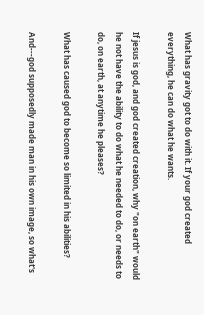What has gravity got to do with it. If your god created everything, he can do what he wants.

If jesus is god, and god created creation, why "on earth" would he not have the ability to do what he needed to do, or needs to do, on earth, at anytime he pleases?

What has caused god to become so limited in his abilities?

And---god supposedly made man in his own image, so what's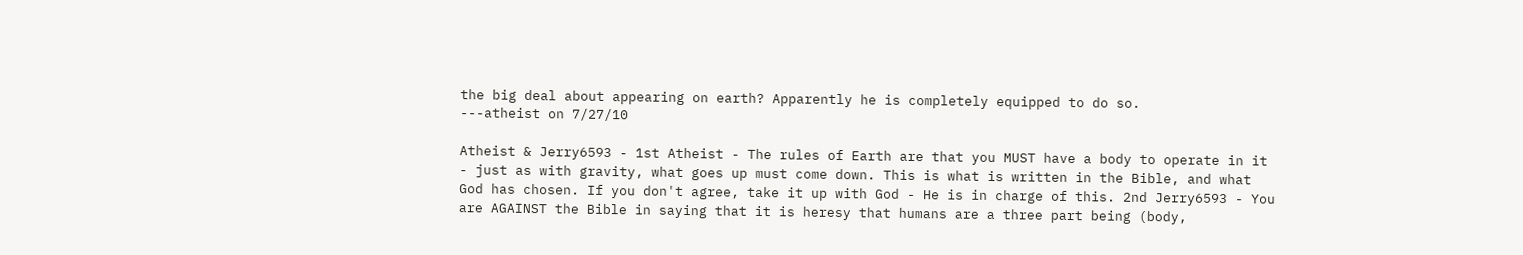the big deal about appearing on earth? Apparently he is completely equipped to do so.
---atheist on 7/27/10

Atheist & Jerry6593 - 1st Atheist - The rules of Earth are that you MUST have a body to operate in it - just as with gravity, what goes up must come down. This is what is written in the Bible, and what God has chosen. If you don't agree, take it up with God - He is in charge of this. 2nd Jerry6593 - You are AGAINST the Bible in saying that it is heresy that humans are a three part being (body,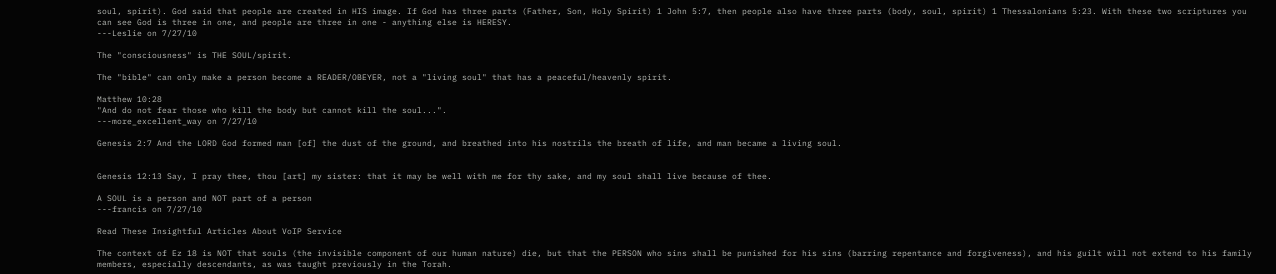soul, spirit). God said that people are created in HIS image. If God has three parts (Father, Son, Holy Spirit) 1 John 5:7, then people also have three parts (body, soul, spirit) 1 Thessalonians 5:23. With these two scriptures you can see God is three in one, and people are three in one - anything else is HERESY.
---Leslie on 7/27/10

The "consciousness" is THE SOUL/spirit.

The "bible" can only make a person become a READER/OBEYER, not a "living soul" that has a peaceful/heavenly spirit.

Matthew 10:28
"And do not fear those who kill the body but cannot kill the soul...".
---more_excellent_way on 7/27/10

Genesis 2:7 And the LORD God formed man [of] the dust of the ground, and breathed into his nostrils the breath of life, and man became a living soul.


Genesis 12:13 Say, I pray thee, thou [art] my sister: that it may be well with me for thy sake, and my soul shall live because of thee.

A SOUL is a person and NOT part of a person
---francis on 7/27/10

Read These Insightful Articles About VoIP Service

The context of Ez 18 is NOT that souls (the invisible component of our human nature) die, but that the PERSON who sins shall be punished for his sins (barring repentance and forgiveness), and his guilt will not extend to his family members, especially descendants, as was taught previously in the Torah.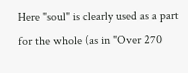Here "soul" is clearly used as a part for the whole (as in "Over 270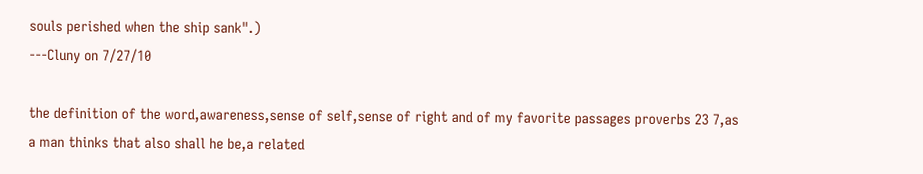souls perished when the ship sank".)
---Cluny on 7/27/10

the definition of the word,awareness,sense of self,sense of right and of my favorite passages proverbs 23 7,as a man thinks that also shall he be,a related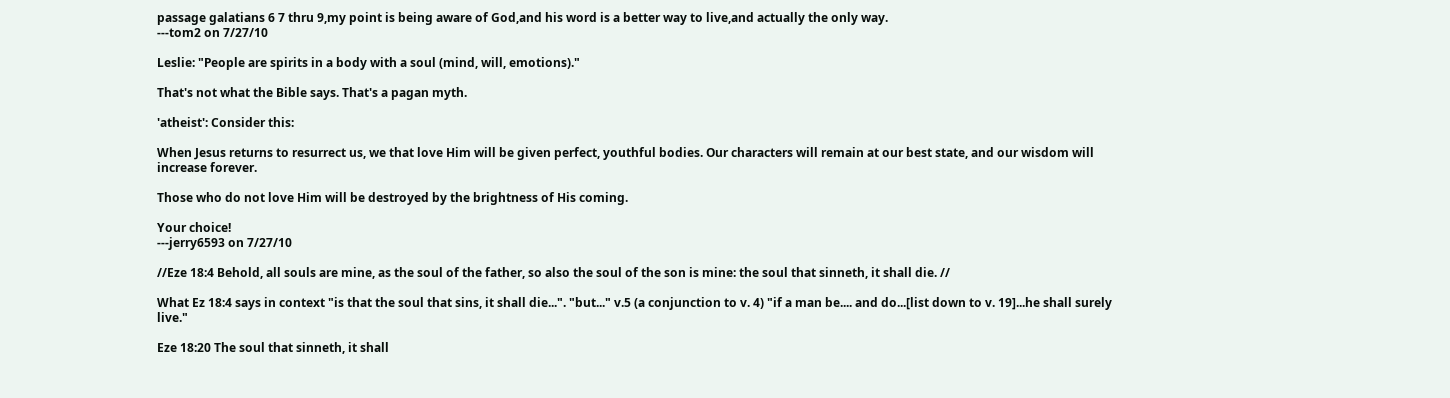passage galatians 6 7 thru 9,my point is being aware of God,and his word is a better way to live,and actually the only way.
---tom2 on 7/27/10

Leslie: "People are spirits in a body with a soul (mind, will, emotions)."

That's not what the Bible says. That's a pagan myth.

'atheist': Consider this:

When Jesus returns to resurrect us, we that love Him will be given perfect, youthful bodies. Our characters will remain at our best state, and our wisdom will increase forever.

Those who do not love Him will be destroyed by the brightness of His coming.

Your choice!
---jerry6593 on 7/27/10

//Eze 18:4 Behold, all souls are mine, as the soul of the father, so also the soul of the son is mine: the soul that sinneth, it shall die. //

What Ez 18:4 says in context "is that the soul that sins, it shall die...". "but..." v.5 (a conjunction to v. 4) "if a man be.... and do...[list down to v. 19]...he shall surely live."

Eze 18:20 The soul that sinneth, it shall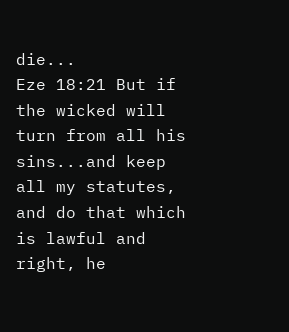die...
Eze 18:21 But if the wicked will turn from all his sins...and keep all my statutes, and do that which is lawful and right, he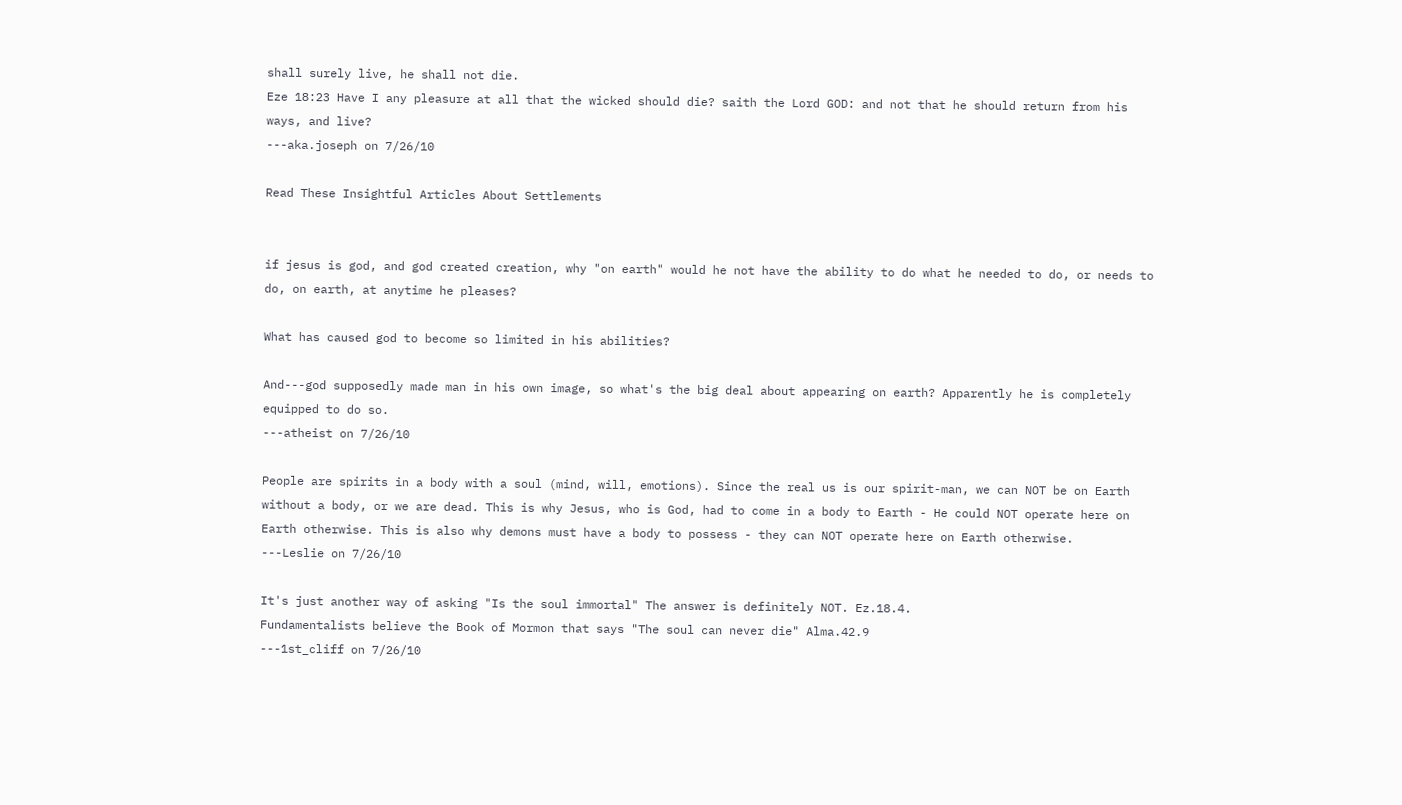shall surely live, he shall not die.
Eze 18:23 Have I any pleasure at all that the wicked should die? saith the Lord GOD: and not that he should return from his ways, and live?
---aka.joseph on 7/26/10

Read These Insightful Articles About Settlements


if jesus is god, and god created creation, why "on earth" would he not have the ability to do what he needed to do, or needs to do, on earth, at anytime he pleases?

What has caused god to become so limited in his abilities?

And---god supposedly made man in his own image, so what's the big deal about appearing on earth? Apparently he is completely equipped to do so.
---atheist on 7/26/10

People are spirits in a body with a soul (mind, will, emotions). Since the real us is our spirit-man, we can NOT be on Earth without a body, or we are dead. This is why Jesus, who is God, had to come in a body to Earth - He could NOT operate here on Earth otherwise. This is also why demons must have a body to possess - they can NOT operate here on Earth otherwise.
---Leslie on 7/26/10

It's just another way of asking "Is the soul immortal" The answer is definitely NOT. Ez.18.4.
Fundamentalists believe the Book of Mormon that says "The soul can never die" Alma.42.9
---1st_cliff on 7/26/10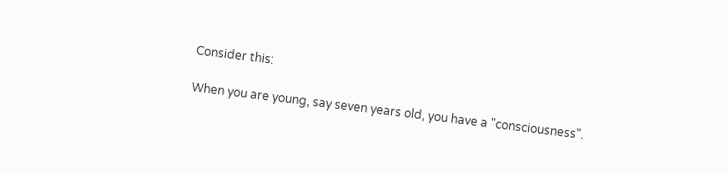Consider this:

When you are young, say seven years old, you have a "consciousness".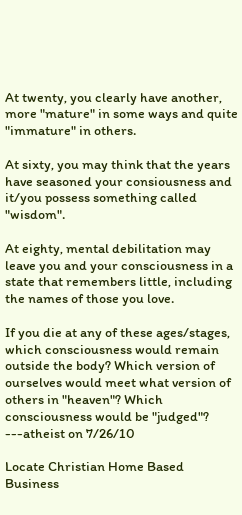At twenty, you clearly have another, more "mature" in some ways and quite "immature" in others.

At sixty, you may think that the years have seasoned your consiousness and it/you possess something called "wisdom".

At eighty, mental debilitation may leave you and your consciousness in a state that remembers little, including the names of those you love.

If you die at any of these ages/stages, which consciousness would remain outside the body? Which version of ourselves would meet what version of others in "heaven"? Which consciousness would be "judged"?
---atheist on 7/26/10

Locate Christian Home Based Business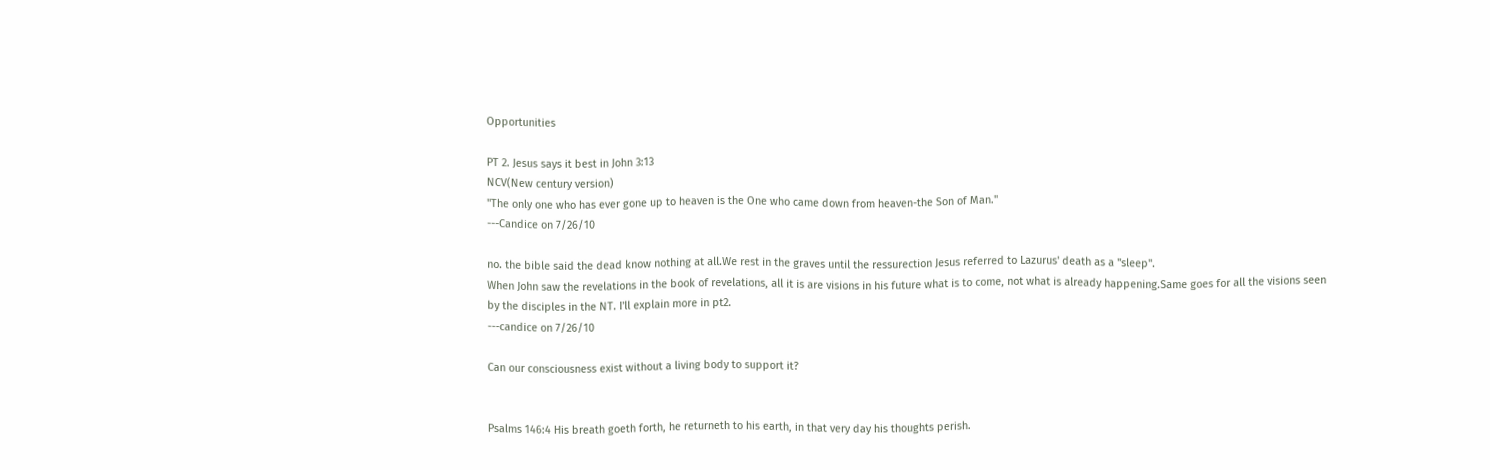Opportunities

PT 2. Jesus says it best in John 3:13
NCV(New century version)
"The only one who has ever gone up to heaven is the One who came down from heaven-the Son of Man."
---Candice on 7/26/10

no. the bible said the dead know nothing at all.We rest in the graves until the ressurection Jesus referred to Lazurus' death as a "sleep".
When John saw the revelations in the book of revelations, all it is are visions in his future what is to come, not what is already happening.Same goes for all the visions seen by the disciples in the NT. I'll explain more in pt2.
---candice on 7/26/10

Can our consciousness exist without a living body to support it?


Psalms 146:4 His breath goeth forth, he returneth to his earth, in that very day his thoughts perish.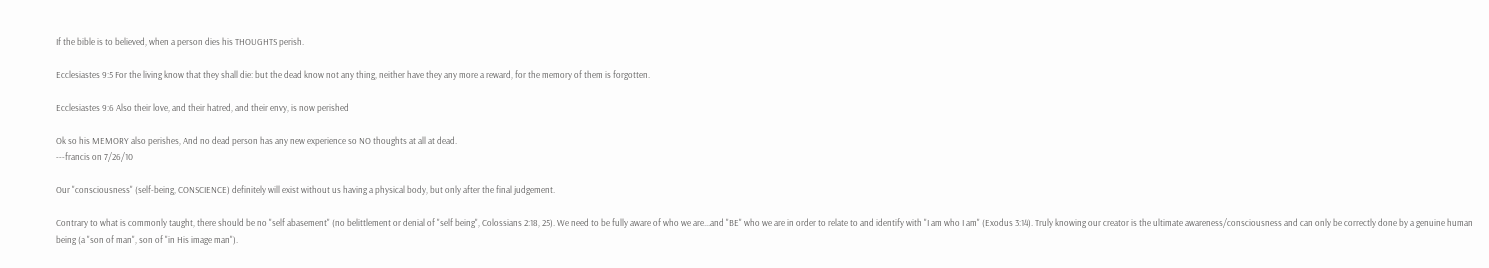If the bible is to believed, when a person dies his THOUGHTS perish.

Ecclesiastes 9:5 For the living know that they shall die: but the dead know not any thing, neither have they any more a reward, for the memory of them is forgotten.

Ecclesiastes 9:6 Also their love, and their hatred, and their envy, is now perished

Ok so his MEMORY also perishes, And no dead person has any new experience so NO thoughts at all at dead.
---francis on 7/26/10

Our "consciousness" (self-being, CONSCIENCE) definitely will exist without us having a physical body, but only after the final judgement.

Contrary to what is commonly taught, there should be no "self abasement" (no belittlement or denial of "self being", Colossians 2:18, 25). We need to be fully aware of who we are...and "BE" who we are in order to relate to and identify with "I am who I am" (Exodus 3:14). Truly knowing our creator is the ultimate awareness/consciousness and can only be correctly done by a genuine human being (a "son of man", son of "in His image man").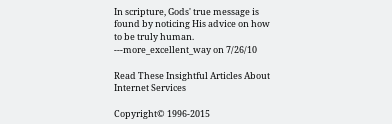In scripture, Gods' true message is found by noticing His advice on how to be truly human.
---more_excellent_way on 7/26/10

Read These Insightful Articles About Internet Services

Copyright© 1996-2015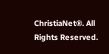ChristiaNet®. All Rights Reserved.